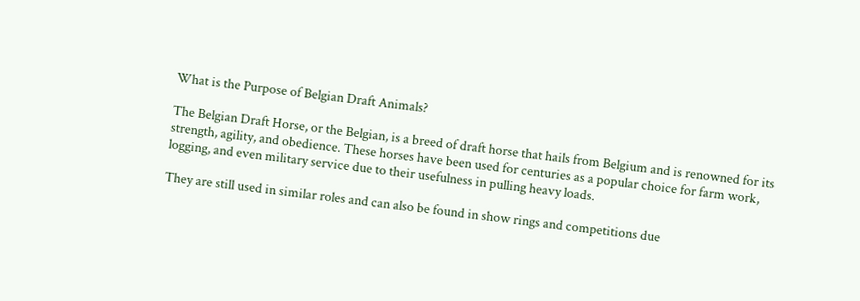What is the Purpose of Belgian Draft Animals?

The Belgian Draft Horse, or the Belgian, is a breed of draft horse that hails from Belgium and is renowned for its strength, agility, and obedience. These horses have been used for centuries as a popular choice for farm work, logging, and even military service due to their usefulness in pulling heavy loads.

They are still used in similar roles and can also be found in show rings and competitions due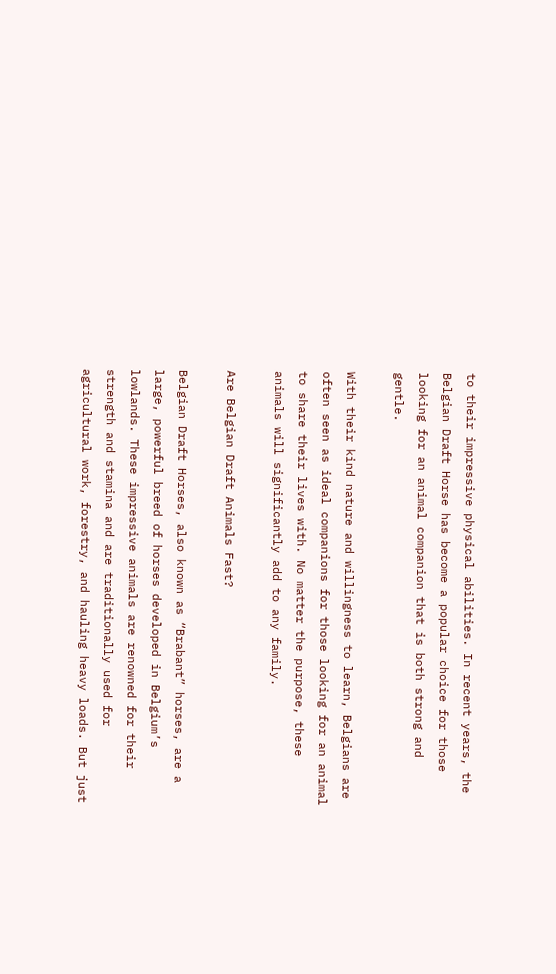to their impressive physical abilities. In recent years, the Belgian Draft Horse has become a popular choice for those looking for an animal companion that is both strong and gentle.

With their kind nature and willingness to learn, Belgians are often seen as ideal companions for those looking for an animal to share their lives with. No matter the purpose, these animals will significantly add to any family.

Are Belgian Draft Animals Fast?

Belgian Draft Horses, also known as “Brabant” horses, are a large, powerful breed of horses developed in Belgium’s lowlands. These impressive animals are renowned for their strength and stamina and are traditionally used for agricultural work, forestry, and hauling heavy loads. But just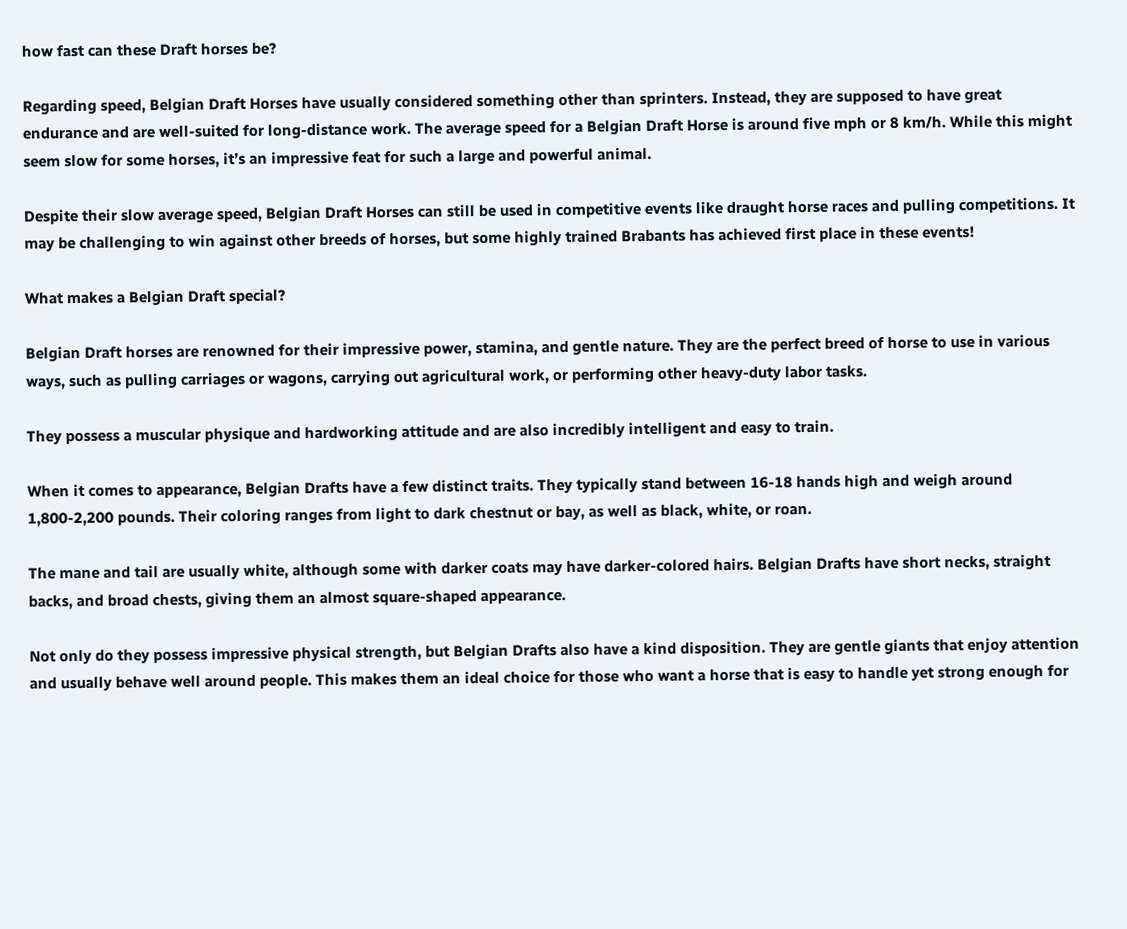how fast can these Draft horses be?

Regarding speed, Belgian Draft Horses have usually considered something other than sprinters. Instead, they are supposed to have great endurance and are well-suited for long-distance work. The average speed for a Belgian Draft Horse is around five mph or 8 km/h. While this might seem slow for some horses, it’s an impressive feat for such a large and powerful animal.

Despite their slow average speed, Belgian Draft Horses can still be used in competitive events like draught horse races and pulling competitions. It may be challenging to win against other breeds of horses, but some highly trained Brabants has achieved first place in these events!

What makes a Belgian Draft special?

Belgian Draft horses are renowned for their impressive power, stamina, and gentle nature. They are the perfect breed of horse to use in various ways, such as pulling carriages or wagons, carrying out agricultural work, or performing other heavy-duty labor tasks.

They possess a muscular physique and hardworking attitude and are also incredibly intelligent and easy to train.

When it comes to appearance, Belgian Drafts have a few distinct traits. They typically stand between 16-18 hands high and weigh around 1,800-2,200 pounds. Their coloring ranges from light to dark chestnut or bay, as well as black, white, or roan.

The mane and tail are usually white, although some with darker coats may have darker-colored hairs. Belgian Drafts have short necks, straight backs, and broad chests, giving them an almost square-shaped appearance.

Not only do they possess impressive physical strength, but Belgian Drafts also have a kind disposition. They are gentle giants that enjoy attention and usually behave well around people. This makes them an ideal choice for those who want a horse that is easy to handle yet strong enough for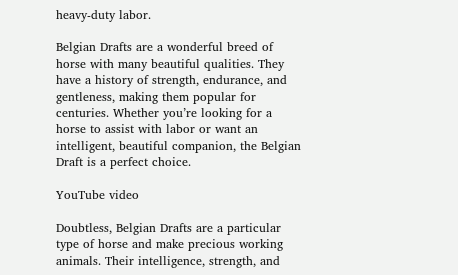heavy-duty labor.

Belgian Drafts are a wonderful breed of horse with many beautiful qualities. They have a history of strength, endurance, and gentleness, making them popular for centuries. Whether you’re looking for a horse to assist with labor or want an intelligent, beautiful companion, the Belgian Draft is a perfect choice.

YouTube video

Doubtless, Belgian Drafts are a particular type of horse and make precious working animals. Their intelligence, strength, and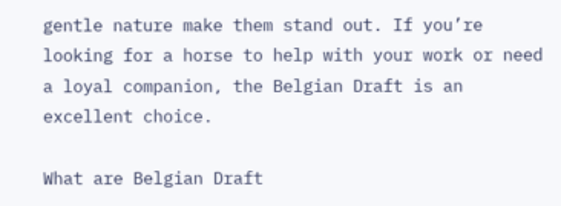gentle nature make them stand out. If you’re looking for a horse to help with your work or need a loyal companion, the Belgian Draft is an excellent choice.

What are Belgian Draft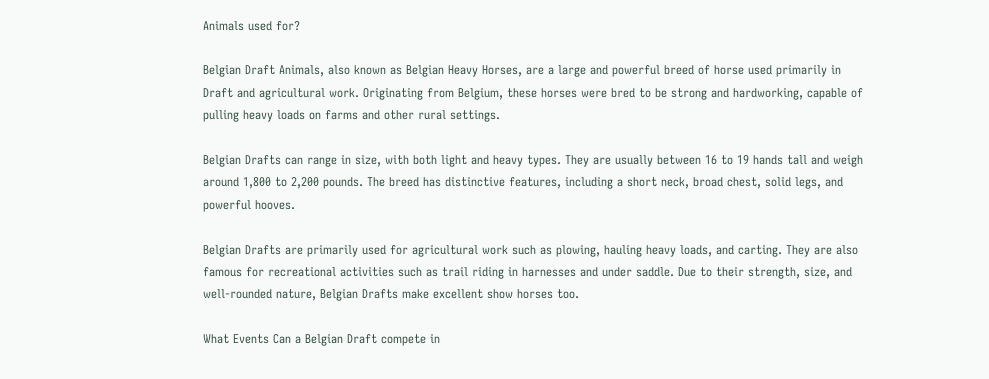Animals used for?

Belgian Draft Animals, also known as Belgian Heavy Horses, are a large and powerful breed of horse used primarily in Draft and agricultural work. Originating from Belgium, these horses were bred to be strong and hardworking, capable of pulling heavy loads on farms and other rural settings.

Belgian Drafts can range in size, with both light and heavy types. They are usually between 16 to 19 hands tall and weigh around 1,800 to 2,200 pounds. The breed has distinctive features, including a short neck, broad chest, solid legs, and powerful hooves.

Belgian Drafts are primarily used for agricultural work such as plowing, hauling heavy loads, and carting. They are also famous for recreational activities such as trail riding in harnesses and under saddle. Due to their strength, size, and well-rounded nature, Belgian Drafts make excellent show horses too.

What Events Can a Belgian Draft compete in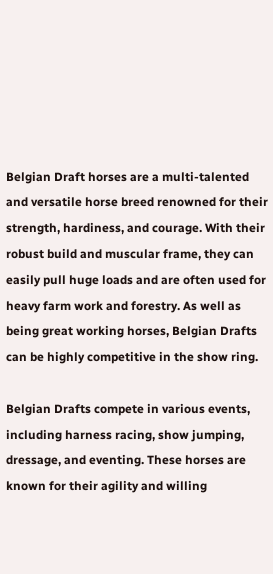Belgian Draft horses are a multi-talented and versatile horse breed renowned for their strength, hardiness, and courage. With their robust build and muscular frame, they can easily pull huge loads and are often used for heavy farm work and forestry. As well as being great working horses, Belgian Drafts can be highly competitive in the show ring.

Belgian Drafts compete in various events, including harness racing, show jumping, dressage, and eventing. These horses are known for their agility and willing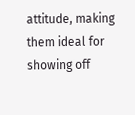attitude, making them ideal for showing off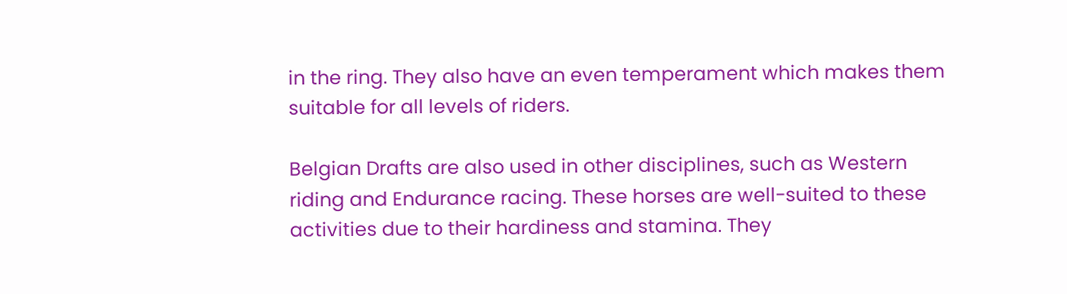in the ring. They also have an even temperament which makes them suitable for all levels of riders.

Belgian Drafts are also used in other disciplines, such as Western riding and Endurance racing. These horses are well-suited to these activities due to their hardiness and stamina. They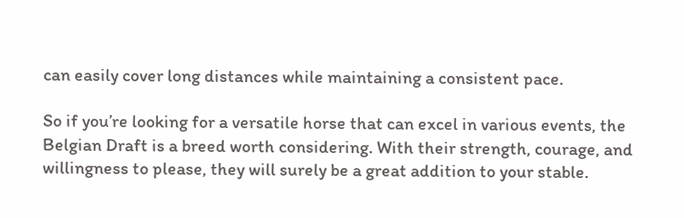can easily cover long distances while maintaining a consistent pace.

So if you’re looking for a versatile horse that can excel in various events, the Belgian Draft is a breed worth considering. With their strength, courage, and willingness to please, they will surely be a great addition to your stable.